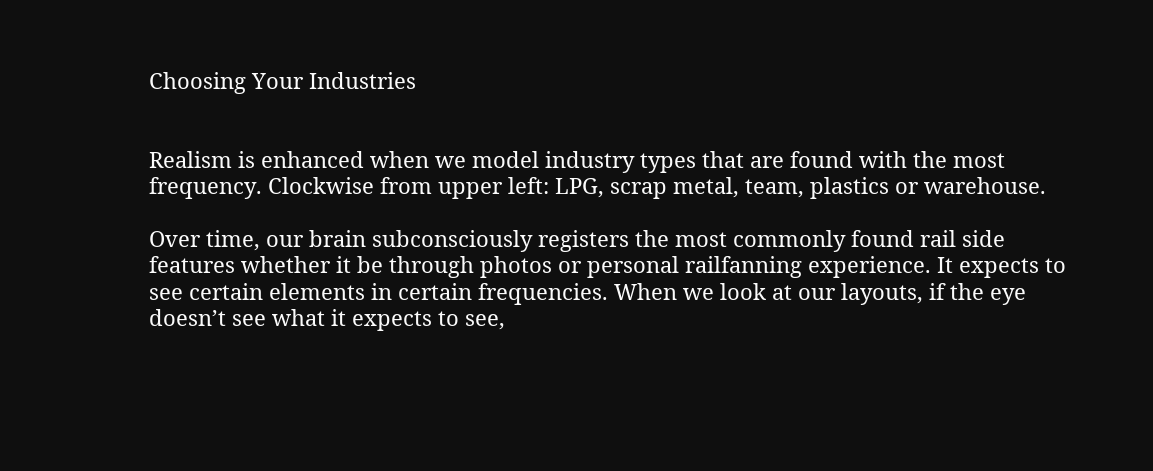Choosing Your Industries


Realism is enhanced when we model industry types that are found with the most frequency. Clockwise from upper left: LPG, scrap metal, team, plastics or warehouse.

Over time, our brain subconsciously registers the most commonly found rail side features whether it be through photos or personal railfanning experience. It expects to see certain elements in certain frequencies. When we look at our layouts, if the eye doesn’t see what it expects to see,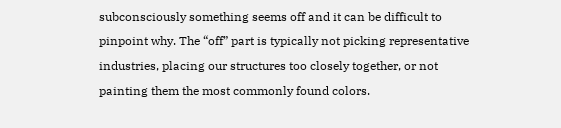subconsciously something seems off and it can be difficult to pinpoint why. The “off” part is typically not picking representative industries, placing our structures too closely together, or not painting them the most commonly found colors.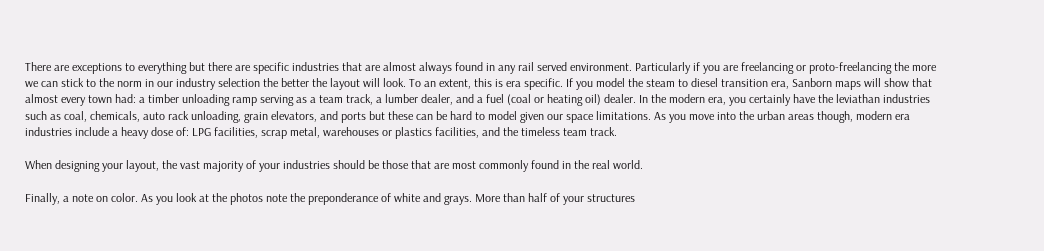There are exceptions to everything but there are specific industries that are almost always found in any rail served environment. Particularly if you are freelancing or proto-freelancing the more we can stick to the norm in our industry selection the better the layout will look. To an extent, this is era specific. If you model the steam to diesel transition era, Sanborn maps will show that almost every town had: a timber unloading ramp serving as a team track, a lumber dealer, and a fuel (coal or heating oil) dealer. In the modern era, you certainly have the leviathan industries such as coal, chemicals, auto rack unloading, grain elevators, and ports but these can be hard to model given our space limitations. As you move into the urban areas though, modern era industries include a heavy dose of: LPG facilities, scrap metal, warehouses or plastics facilities, and the timeless team track.

When designing your layout, the vast majority of your industries should be those that are most commonly found in the real world.

Finally, a note on color. As you look at the photos note the preponderance of white and grays. More than half of your structures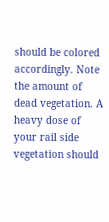should be colored accordingly. Note the amount of dead vegetation. A heavy dose of your rail side vegetation should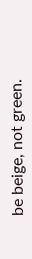be beige, not green.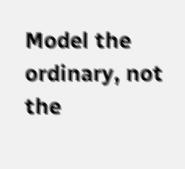Model the ordinary, not the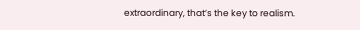extraordinary, that’s the key to realism.